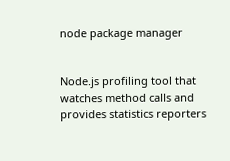node package manager


Node.js profiling tool that watches method calls and provides statistics reporters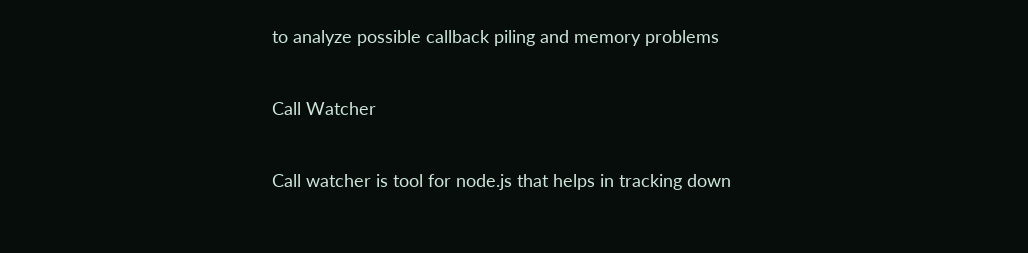to analyze possible callback piling and memory problems

Call Watcher

Call watcher is tool for node.js that helps in tracking down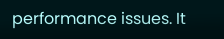performance issues. It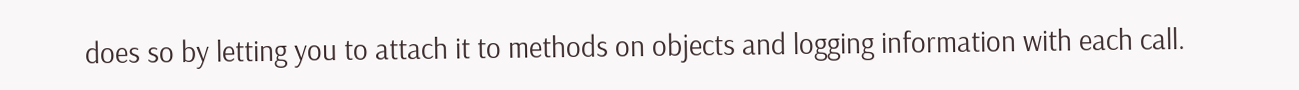does so by letting you to attach it to methods on objects and logging information with each call.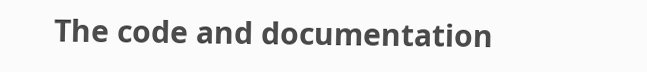The code and documentation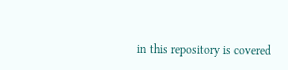in this repository is covered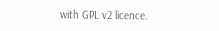with GPL v2 licence.